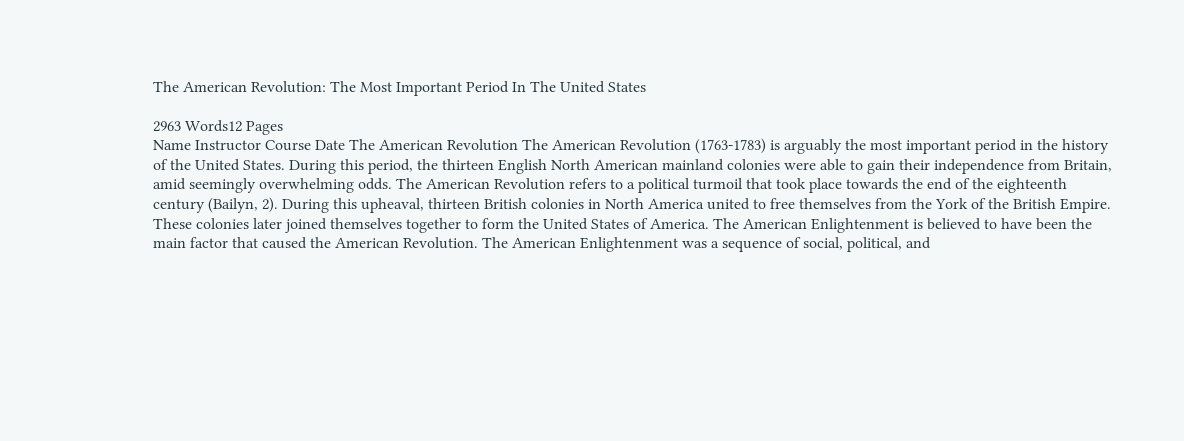The American Revolution: The Most Important Period In The United States

2963 Words12 Pages
Name Instructor Course Date The American Revolution The American Revolution (1763-1783) is arguably the most important period in the history of the United States. During this period, the thirteen English North American mainland colonies were able to gain their independence from Britain, amid seemingly overwhelming odds. The American Revolution refers to a political turmoil that took place towards the end of the eighteenth century (Bailyn, 2). During this upheaval, thirteen British colonies in North America united to free themselves from the York of the British Empire. These colonies later joined themselves together to form the United States of America. The American Enlightenment is believed to have been the main factor that caused the American Revolution. The American Enlightenment was a sequence of social, political, and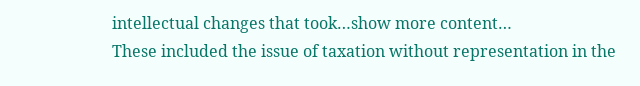intellectual changes that took…show more content…
These included the issue of taxation without representation in the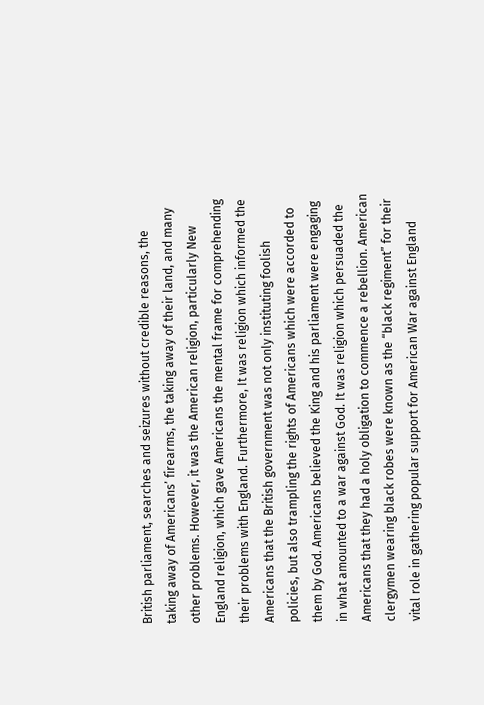British parliament, searches and seizures without credible reasons, the taking away of Americans’ firearms, the taking away of their land, and many other problems. However, it was the American religion, particularly New England religion, which gave Americans the mental frame for comprehending their problems with England. Furthermore, It was religion which informed the Americans that the British government was not only instituting foolish policies, but also trampling the rights of Americans which were accorded to them by God. Americans believed the King and his parliament were engaging in what amounted to a war against God. It was religion which persuaded the Americans that they had a holy obligation to commence a rebellion. American clergymen wearing black robes were known as the “black regiment” for their vital role in gathering popular support for American War against England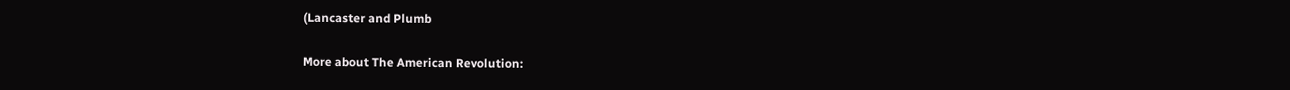(Lancaster and Plumb

More about The American Revolution: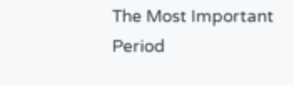The Most Important Period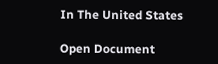In The United States

Open Document